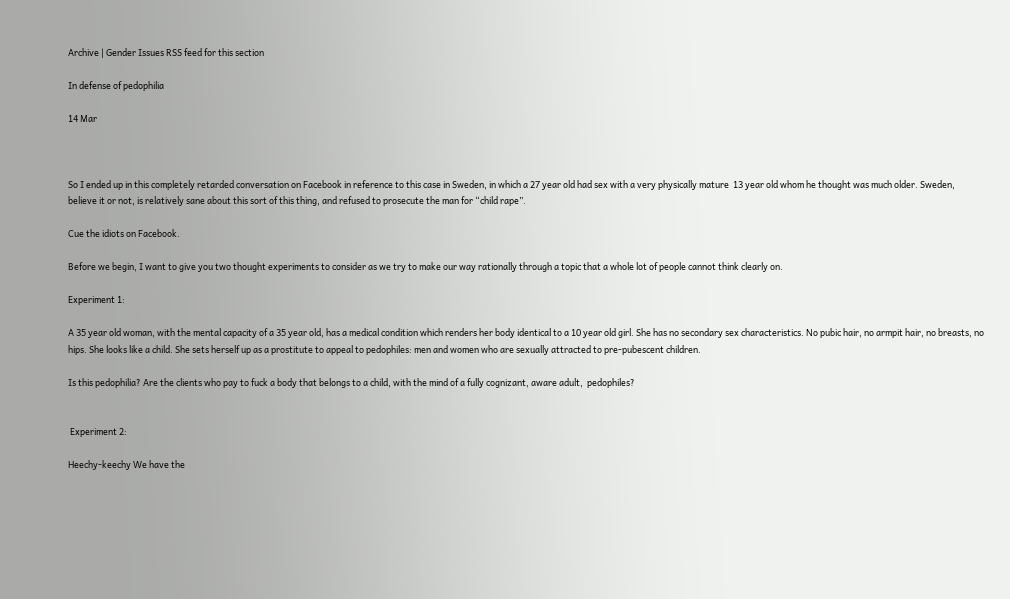Archive | Gender Issues RSS feed for this section

In defense of pedophilia

14 Mar



So I ended up in this completely retarded conversation on Facebook in reference to this case in Sweden, in which a 27 year old had sex with a very physically mature  13 year old whom he thought was much older. Sweden, believe it or not, is relatively sane about this sort of this thing, and refused to prosecute the man for “child rape”.

Cue the idiots on Facebook.

Before we begin, I want to give you two thought experiments to consider as we try to make our way rationally through a topic that a whole lot of people cannot think clearly on.

Experiment 1:

A 35 year old woman, with the mental capacity of a 35 year old, has a medical condition which renders her body identical to a 10 year old girl. She has no secondary sex characteristics. No pubic hair, no armpit hair, no breasts, no hips. She looks like a child. She sets herself up as a prostitute to appeal to pedophiles: men and women who are sexually attracted to pre-pubescent children.

Is this pedophilia? Are the clients who pay to fuck a body that belongs to a child, with the mind of a fully cognizant, aware adult,  pedophiles?


 Experiment 2:

Heechy-keechy We have the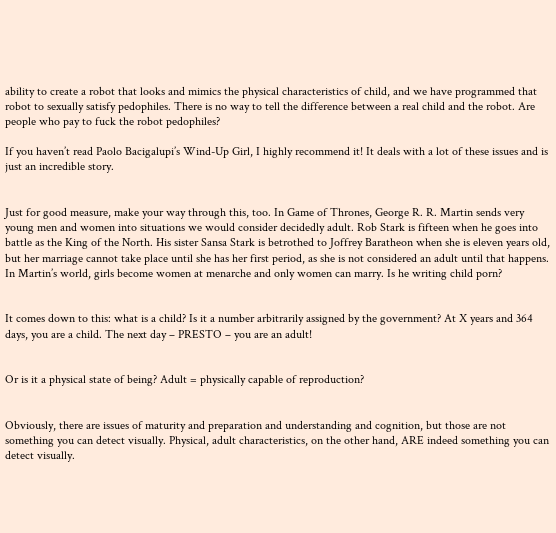ability to create a robot that looks and mimics the physical characteristics of child, and we have programmed that robot to sexually satisfy pedophiles. There is no way to tell the difference between a real child and the robot. Are people who pay to fuck the robot pedophiles?

If you haven’t read Paolo Bacigalupi’s Wind-Up Girl, I highly recommend it! It deals with a lot of these issues and is just an incredible story.


Just for good measure, make your way through this, too. In Game of Thrones, George R. R. Martin sends very young men and women into situations we would consider decidedly adult. Rob Stark is fifteen when he goes into battle as the King of the North. His sister Sansa Stark is betrothed to Joffrey Baratheon when she is eleven years old, but her marriage cannot take place until she has her first period, as she is not considered an adult until that happens. In Martin’s world, girls become women at menarche and only women can marry. Is he writing child porn?


It comes down to this: what is a child? Is it a number arbitrarily assigned by the government? At X years and 364 days, you are a child. The next day – PRESTO – you are an adult!


Or is it a physical state of being? Adult = physically capable of reproduction?


Obviously, there are issues of maturity and preparation and understanding and cognition, but those are not something you can detect visually. Physical, adult characteristics, on the other hand, ARE indeed something you can detect visually.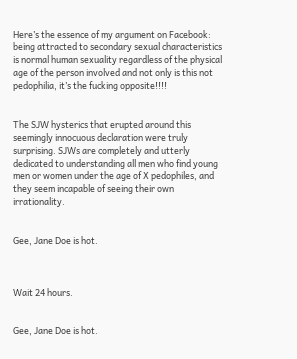Here’s the essence of my argument on Facebook: being attracted to secondary sexual characteristics is normal human sexuality regardless of the physical age of the person involved and not only is this not pedophilia, it’s the fucking opposite!!!!


The SJW hysterics that erupted around this seemingly innocuous declaration were truly surprising. SJWs are completely and utterly dedicated to understanding all men who find young men or women under the age of X pedophiles, and they seem incapable of seeing their own irrationality.


Gee, Jane Doe is hot.



Wait 24 hours.


Gee, Jane Doe is hot.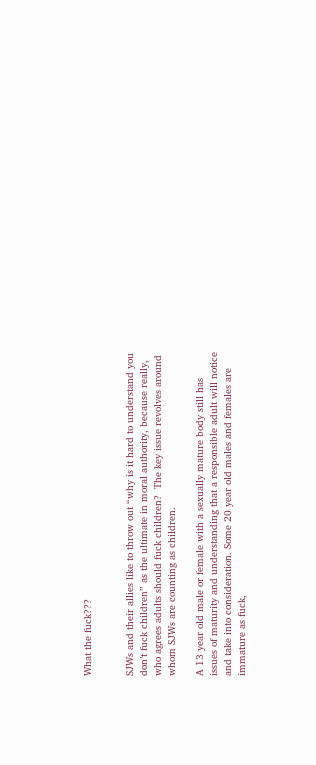What the fuck???


SJWs and their allies like to throw out “why is it hard to understand you don’t fuck children” as the ultimate in moral authority, because really, who agrees adults should fuck children?  The key issue revolves around whom SJWs are counting as children.

A 13 year old male or female with a sexually mature body still has issues of maturity and understanding that a responsible adult will notice and take into consideration. Some 20 year old males and females are immature as fuck,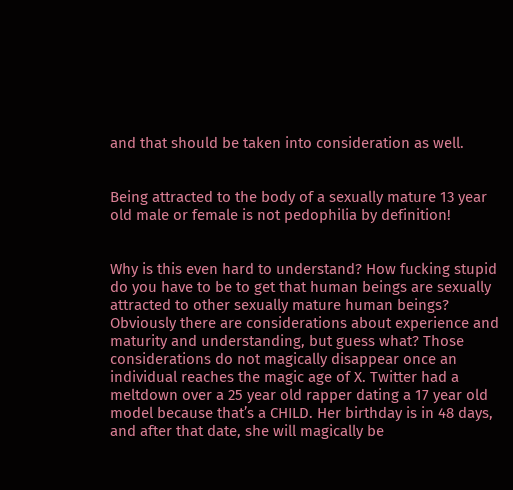and that should be taken into consideration as well.


Being attracted to the body of a sexually mature 13 year old male or female is not pedophilia by definition!


Why is this even hard to understand? How fucking stupid do you have to be to get that human beings are sexually attracted to other sexually mature human beings? Obviously there are considerations about experience and maturity and understanding, but guess what? Those considerations do not magically disappear once an individual reaches the magic age of X. Twitter had a meltdown over a 25 year old rapper dating a 17 year old model because that’s a CHILD. Her birthday is in 48 days, and after that date, she will magically be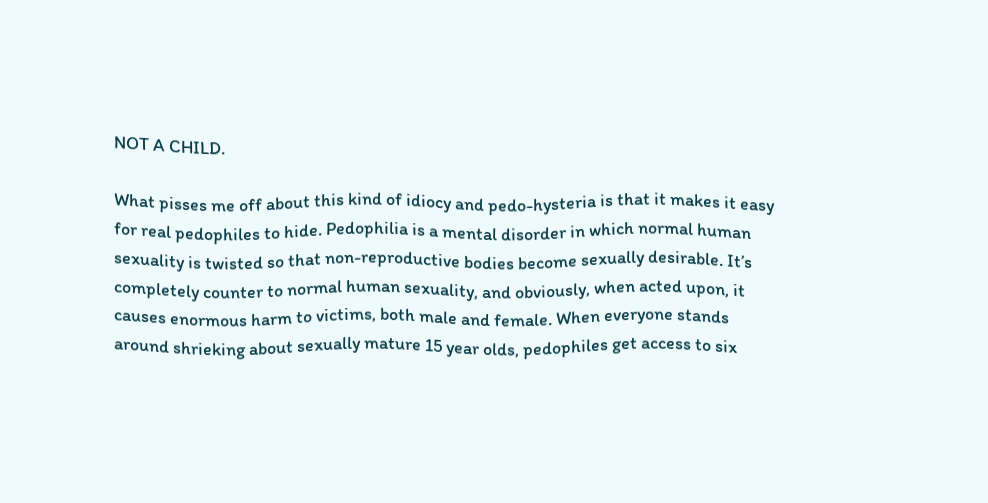NOT A CHILD.

What pisses me off about this kind of idiocy and pedo-hysteria is that it makes it easy for real pedophiles to hide. Pedophilia is a mental disorder in which normal human sexuality is twisted so that non-reproductive bodies become sexually desirable. It’s completely counter to normal human sexuality, and obviously, when acted upon, it causes enormous harm to victims, both male and female. When everyone stands around shrieking about sexually mature 15 year olds, pedophiles get access to six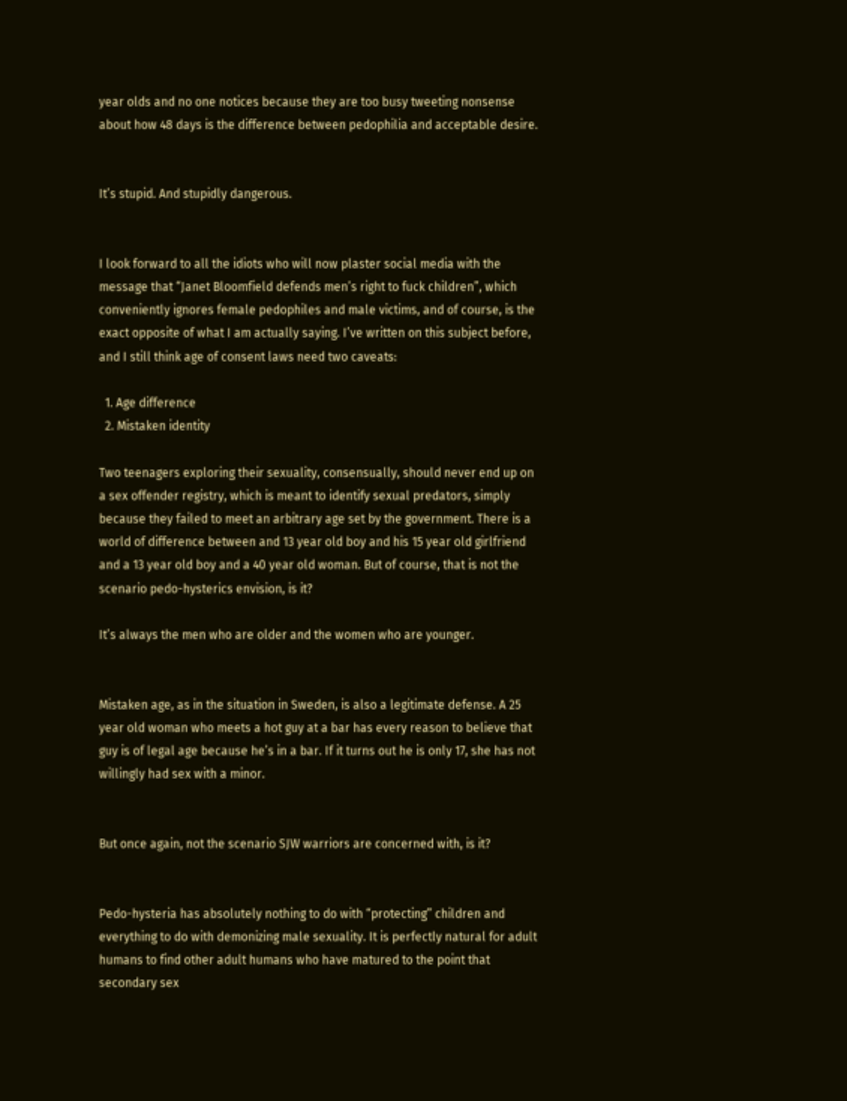year olds and no one notices because they are too busy tweeting nonsense about how 48 days is the difference between pedophilia and acceptable desire.


It’s stupid. And stupidly dangerous.


I look forward to all the idiots who will now plaster social media with the message that “Janet Bloomfield defends men’s right to fuck children”, which conveniently ignores female pedophiles and male victims, and of course, is the exact opposite of what I am actually saying. I’ve written on this subject before, and I still think age of consent laws need two caveats:

  1. Age difference
  2. Mistaken identity

Two teenagers exploring their sexuality, consensually, should never end up on a sex offender registry, which is meant to identify sexual predators, simply because they failed to meet an arbitrary age set by the government. There is a world of difference between and 13 year old boy and his 15 year old girlfriend and a 13 year old boy and a 40 year old woman. But of course, that is not the scenario pedo-hysterics envision, is it?

It’s always the men who are older and the women who are younger.


Mistaken age, as in the situation in Sweden, is also a legitimate defense. A 25 year old woman who meets a hot guy at a bar has every reason to believe that guy is of legal age because he’s in a bar. If it turns out he is only 17, she has not willingly had sex with a minor.


But once again, not the scenario SJW warriors are concerned with, is it?


Pedo-hysteria has absolutely nothing to do with “protecting” children and everything to do with demonizing male sexuality. It is perfectly natural for adult humans to find other adult humans who have matured to the point that secondary sex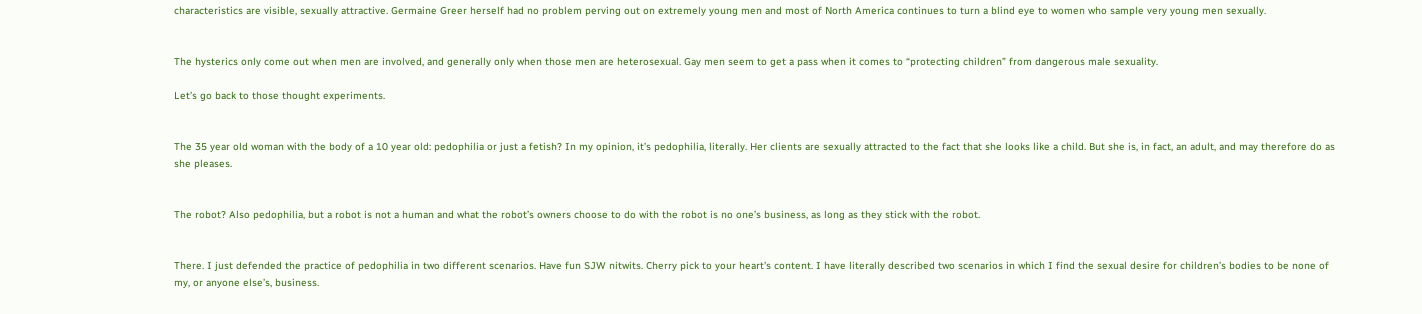characteristics are visible, sexually attractive. Germaine Greer herself had no problem perving out on extremely young men and most of North America continues to turn a blind eye to women who sample very young men sexually.


The hysterics only come out when men are involved, and generally only when those men are heterosexual. Gay men seem to get a pass when it comes to “protecting children” from dangerous male sexuality.

Let’s go back to those thought experiments.


The 35 year old woman with the body of a 10 year old: pedophilia or just a fetish? In my opinion, it’s pedophilia, literally. Her clients are sexually attracted to the fact that she looks like a child. But she is, in fact, an adult, and may therefore do as she pleases.


The robot? Also pedophilia, but a robot is not a human and what the robot’s owners choose to do with the robot is no one’s business, as long as they stick with the robot.


There. I just defended the practice of pedophilia in two different scenarios. Have fun SJW nitwits. Cherry pick to your heart’s content. I have literally described two scenarios in which I find the sexual desire for children’s bodies to be none of my, or anyone else’s, business.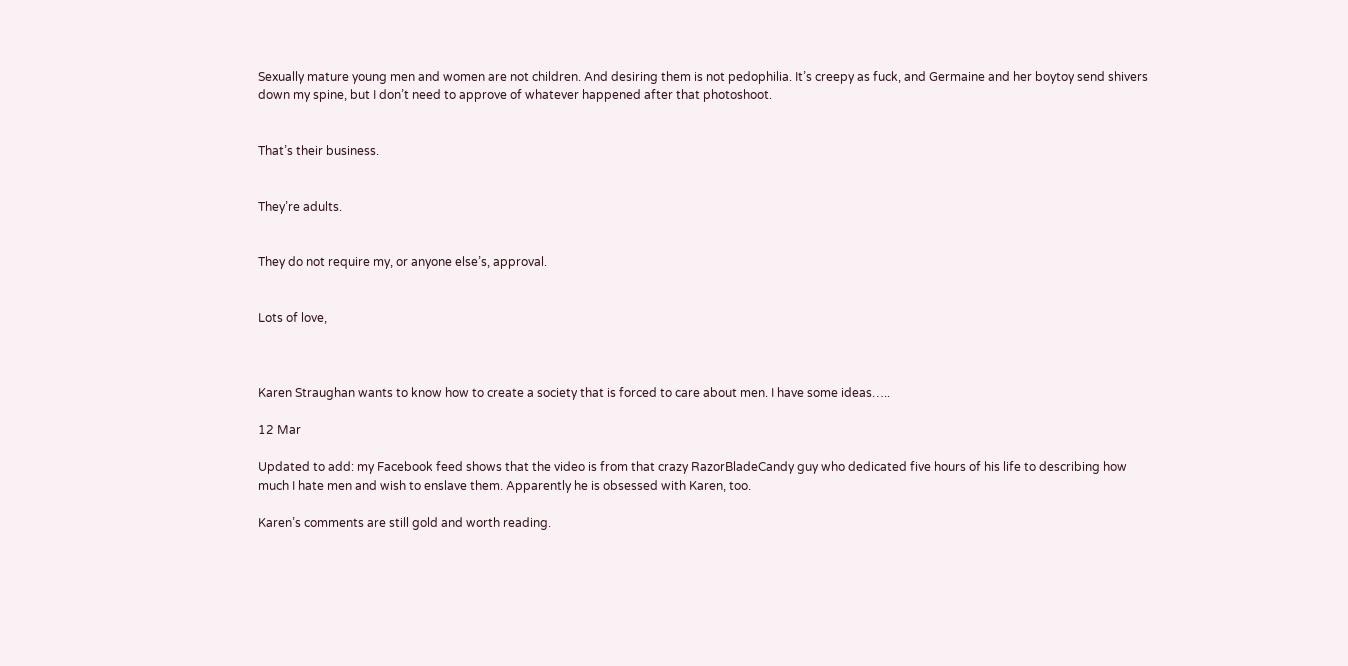Sexually mature young men and women are not children. And desiring them is not pedophilia. It’s creepy as fuck, and Germaine and her boytoy send shivers down my spine, but I don’t need to approve of whatever happened after that photoshoot.


That’s their business.


They’re adults.


They do not require my, or anyone else’s, approval.


Lots of love,



Karen Straughan wants to know how to create a society that is forced to care about men. I have some ideas…..

12 Mar

Updated to add: my Facebook feed shows that the video is from that crazy RazorBladeCandy guy who dedicated five hours of his life to describing how much I hate men and wish to enslave them. Apparently he is obsessed with Karen, too.

Karen’s comments are still gold and worth reading.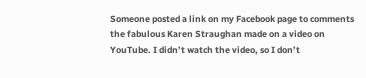Someone posted a link on my Facebook page to comments the fabulous Karen Straughan made on a video on YouTube. I didn’t watch the video, so I don’t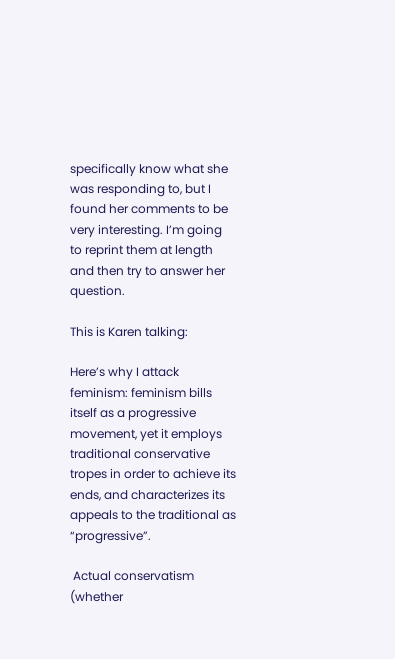specifically know what she was responding to, but I found her comments to be very interesting. I’m going to reprint them at length and then try to answer her question.

This is Karen talking:

Here’s why I attack feminism: feminism bills itself as a progressive movement, yet it employs traditional conservative tropes in order to achieve its ends, and characterizes its appeals to the traditional as “progressive”.

 Actual conservatism (whether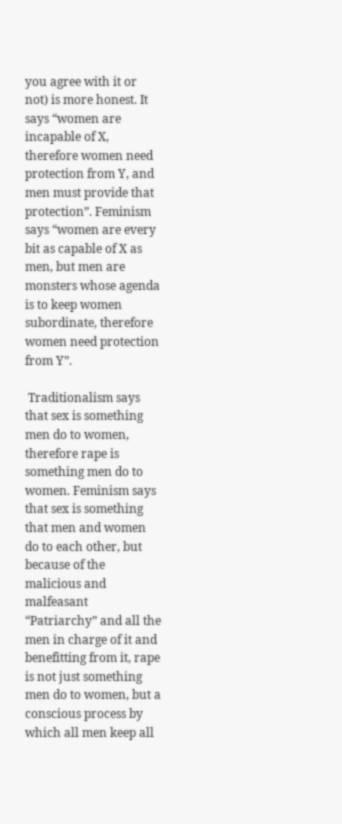you agree with it or not) is more honest. It says “women are incapable of X, therefore women need protection from Y, and men must provide that protection”. Feminism says “women are every bit as capable of X as men, but men are monsters whose agenda is to keep women subordinate, therefore women need protection from Y”.

 Traditionalism says that sex is something men do to women, therefore rape is something men do to women. Feminism says that sex is something that men and women do to each other, but because of the malicious and malfeasant “Patriarchy” and all the men in charge of it and benefitting from it, rape is not just something men do to women, but a conscious process by which all men keep all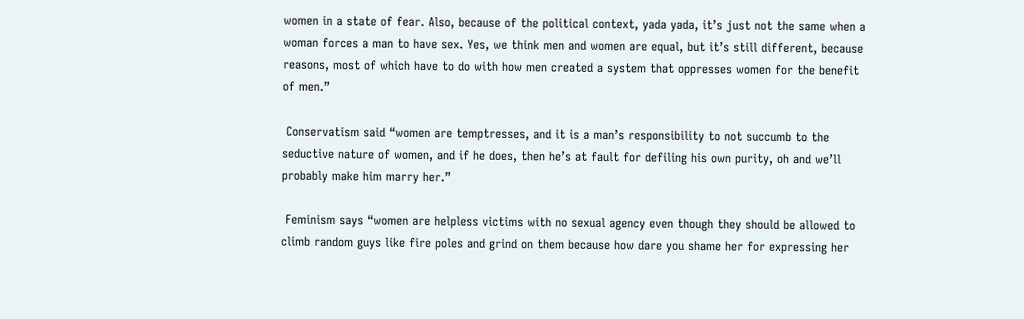women in a state of fear. Also, because of the political context, yada yada, it’s just not the same when a woman forces a man to have sex. Yes, we think men and women are equal, but it’s still different, because reasons, most of which have to do with how men created a system that oppresses women for the benefit of men.”

 Conservatism said “women are temptresses, and it is a man’s responsibility to not succumb to the seductive nature of women, and if he does, then he’s at fault for defiling his own purity, oh and we’ll probably make him marry her.”

 Feminism says “women are helpless victims with no sexual agency even though they should be allowed to climb random guys like fire poles and grind on them because how dare you shame her for expressing her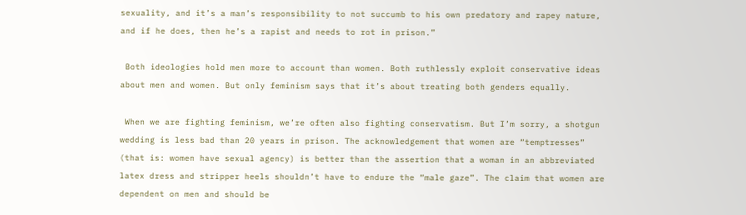sexuality, and it’s a man’s responsibility to not succumb to his own predatory and rapey nature, and if he does, then he’s a rapist and needs to rot in prison.”

 Both ideologies hold men more to account than women. Both ruthlessly exploit conservative ideas about men and women. But only feminism says that it’s about treating both genders equally.

 When we are fighting feminism, we’re often also fighting conservatism. But I’m sorry, a shotgun wedding is less bad than 20 years in prison. The acknowledgement that women are “temptresses” (that is: women have sexual agency) is better than the assertion that a woman in an abbreviated latex dress and stripper heels shouldn’t have to endure the “male gaze”. The claim that women are dependent on men and should be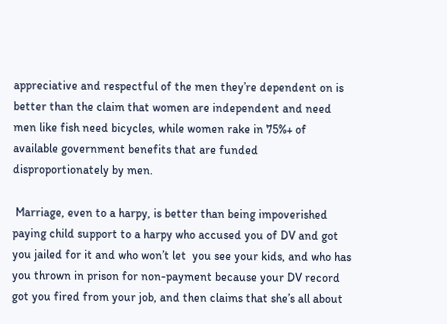appreciative and respectful of the men they’re dependent on is better than the claim that women are independent and need men like fish need bicycles, while women rake in 75%+ of available government benefits that are funded disproportionately by men.

 Marriage, even to a harpy, is better than being impoverished paying child support to a harpy who accused you of DV and got you jailed for it and who won’t let  you see your kids, and who has you thrown in prison for non-payment because your DV record got you fired from your job, and then claims that she’s all about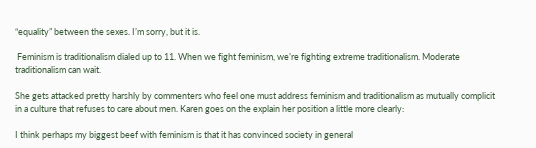“equality” between the sexes. I’m sorry, but it is.

 Feminism is traditionalism dialed up to 11. When we fight feminism, we’re fighting extreme traditionalism. Moderate traditionalism can wait.

She gets attacked pretty harshly by commenters who feel one must address feminism and traditionalism as mutually complicit in a culture that refuses to care about men. Karen goes on the explain her position a little more clearly:

I think perhaps my biggest beef with feminism is that it has convinced society in general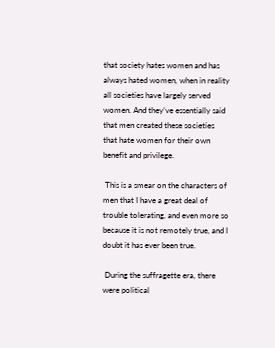that society hates women and has always hated women, when in reality all societies have largely served women. And they’ve essentially said that men created these societies that hate women for their own benefit and privilege.

 This is a smear on the characters of men that I have a great deal of trouble tolerating, and even more so because it is not remotely true, and I doubt it has ever been true.

 During the suffragette era, there were political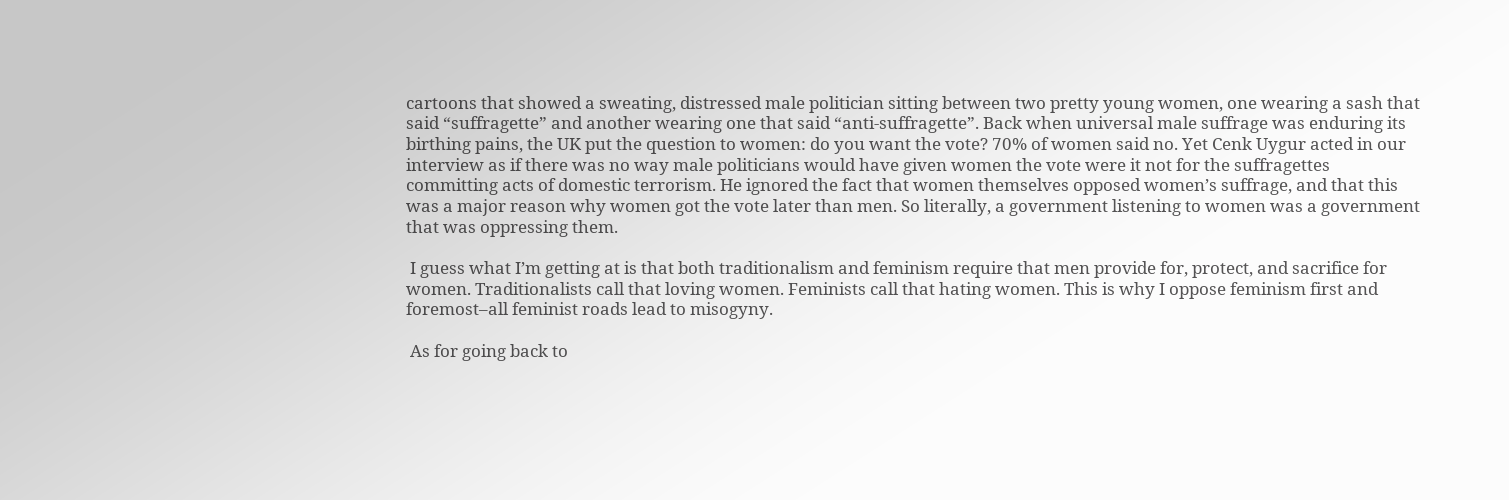cartoons that showed a sweating, distressed male politician sitting between two pretty young women, one wearing a sash that said “suffragette” and another wearing one that said “anti-suffragette”. Back when universal male suffrage was enduring its birthing pains, the UK put the question to women: do you want the vote? 70% of women said no. Yet Cenk Uygur acted in our interview as if there was no way male politicians would have given women the vote were it not for the suffragettes committing acts of domestic terrorism. He ignored the fact that women themselves opposed women’s suffrage, and that this was a major reason why women got the vote later than men. So literally, a government listening to women was a government that was oppressing them.

 I guess what I’m getting at is that both traditionalism and feminism require that men provide for, protect, and sacrifice for women. Traditionalists call that loving women. Feminists call that hating women. This is why I oppose feminism first and foremost–all feminist roads lead to misogyny.

 As for going back to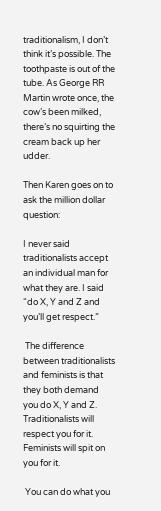traditionalism, I don’t think it’s possible. The toothpaste is out of the tube. As George RR Martin wrote once, the cow’s been milked, there’s no squirting the cream back up her udder.

Then Karen goes on to ask the million dollar question:

I never said traditionalists accept an individual man for what they are. I said “do X, Y and Z and you’ll get respect.”

 The difference between traditionalists and feminists is that they both demand you do X, Y and Z. Traditionalists will respect you for it. Feminists will spit on you for it.

 You can do what you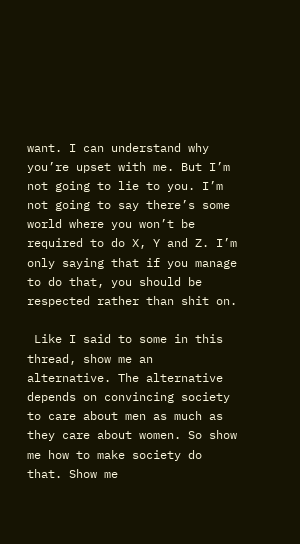want. I can understand why you’re upset with me. But I’m not going to lie to you. I’m not going to say there’s some world where you won’t be required to do X, Y and Z. I’m only saying that if you manage to do that, you should be respected rather than shit on.

 Like I said to some in this thread, show me an alternative. The alternative depends on convincing society to care about men as much as they care about women. So show me how to make society do that. Show me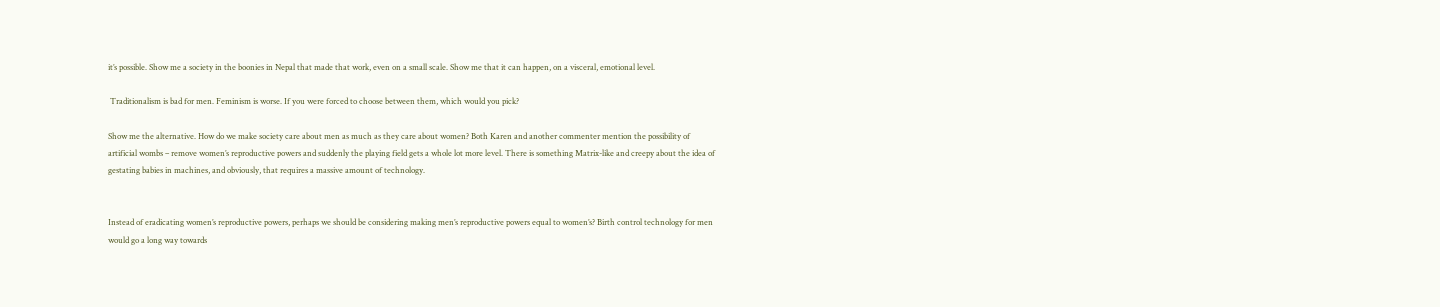it’s possible. Show me a society in the boonies in Nepal that made that work, even on a small scale. Show me that it can happen, on a visceral, emotional level.

 Traditionalism is bad for men. Feminism is worse. If you were forced to choose between them, which would you pick?

Show me the alternative. How do we make society care about men as much as they care about women? Both Karen and another commenter mention the possibility of artificial wombs – remove women’s reproductive powers and suddenly the playing field gets a whole lot more level. There is something Matrix-like and creepy about the idea of gestating babies in machines, and obviously, that requires a massive amount of technology.


Instead of eradicating women’s reproductive powers, perhaps we should be considering making men’s reproductive powers equal to women’s? Birth control technology for men would go a long way towards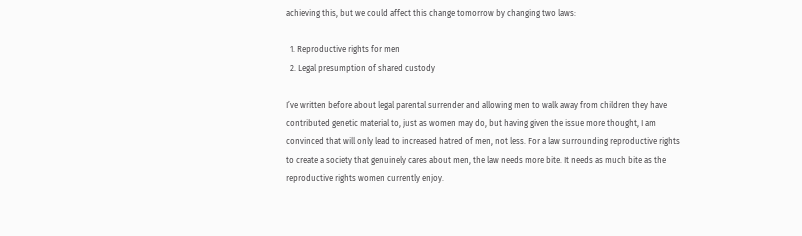achieving this, but we could affect this change tomorrow by changing two laws:

  1. Reproductive rights for men
  2. Legal presumption of shared custody

I’ve written before about legal parental surrender and allowing men to walk away from children they have contributed genetic material to, just as women may do, but having given the issue more thought, I am convinced that will only lead to increased hatred of men, not less. For a law surrounding reproductive rights to create a society that genuinely cares about men, the law needs more bite. It needs as much bite as the reproductive rights women currently enjoy.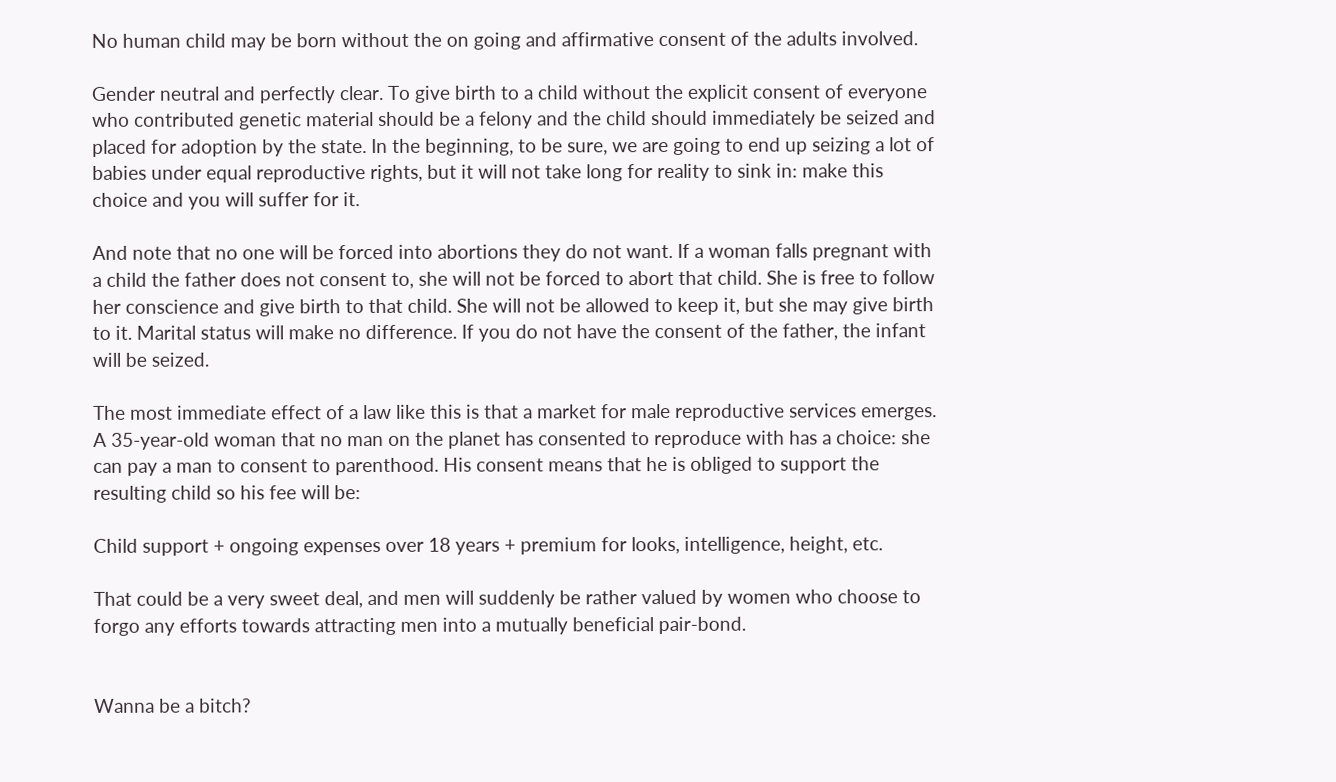No human child may be born without the on going and affirmative consent of the adults involved.

Gender neutral and perfectly clear. To give birth to a child without the explicit consent of everyone who contributed genetic material should be a felony and the child should immediately be seized and placed for adoption by the state. In the beginning, to be sure, we are going to end up seizing a lot of babies under equal reproductive rights, but it will not take long for reality to sink in: make this choice and you will suffer for it.

And note that no one will be forced into abortions they do not want. If a woman falls pregnant with a child the father does not consent to, she will not be forced to abort that child. She is free to follow her conscience and give birth to that child. She will not be allowed to keep it, but she may give birth to it. Marital status will make no difference. If you do not have the consent of the father, the infant will be seized.

The most immediate effect of a law like this is that a market for male reproductive services emerges. A 35-year-old woman that no man on the planet has consented to reproduce with has a choice: she can pay a man to consent to parenthood. His consent means that he is obliged to support the resulting child so his fee will be:

Child support + ongoing expenses over 18 years + premium for looks, intelligence, height, etc.

That could be a very sweet deal, and men will suddenly be rather valued by women who choose to forgo any efforts towards attracting men into a mutually beneficial pair-bond.


Wanna be a bitch?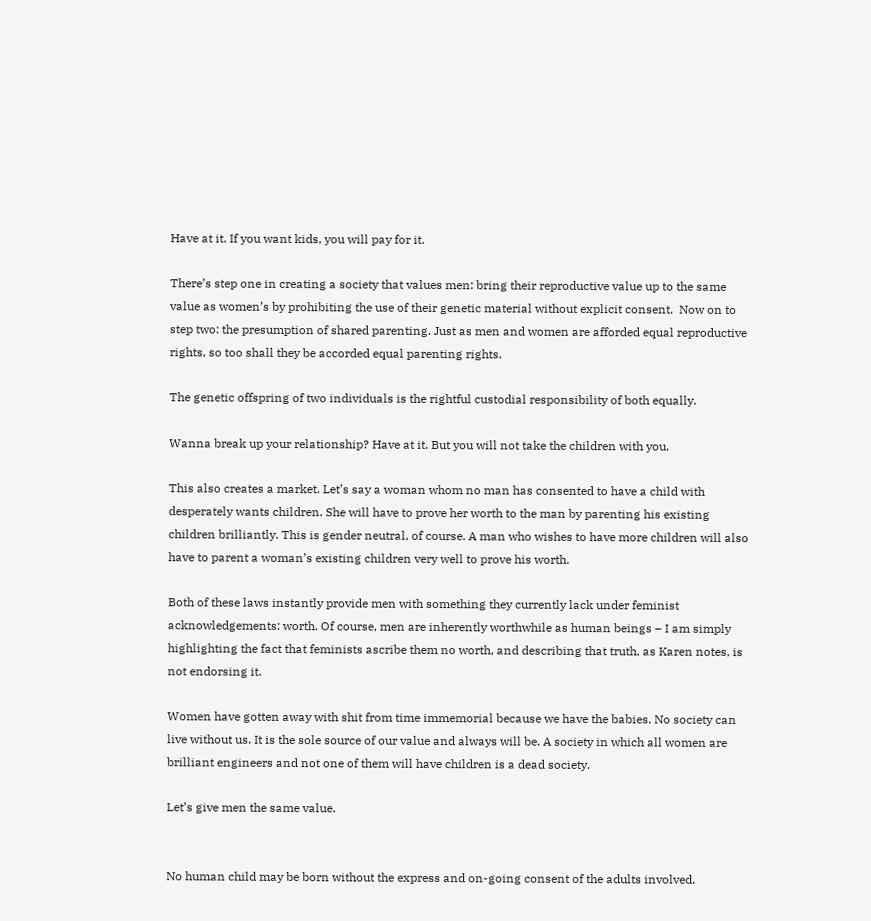Have at it. If you want kids, you will pay for it.

There’s step one in creating a society that values men: bring their reproductive value up to the same value as women’s by prohibiting the use of their genetic material without explicit consent.  Now on to step two: the presumption of shared parenting. Just as men and women are afforded equal reproductive rights, so too shall they be accorded equal parenting rights.

The genetic offspring of two individuals is the rightful custodial responsibility of both equally.

Wanna break up your relationship? Have at it. But you will not take the children with you.

This also creates a market. Let’s say a woman whom no man has consented to have a child with desperately wants children. She will have to prove her worth to the man by parenting his existing children brilliantly. This is gender neutral, of course. A man who wishes to have more children will also have to parent a woman’s existing children very well to prove his worth.

Both of these laws instantly provide men with something they currently lack under feminist acknowledgements: worth. Of course, men are inherently worthwhile as human beings – I am simply highlighting the fact that feminists ascribe them no worth, and describing that truth, as Karen notes, is not endorsing it.

Women have gotten away with shit from time immemorial because we have the babies. No society can live without us. It is the sole source of our value and always will be. A society in which all women are brilliant engineers and not one of them will have children is a dead society.

Let’s give men the same value.


No human child may be born without the express and on-going consent of the adults involved.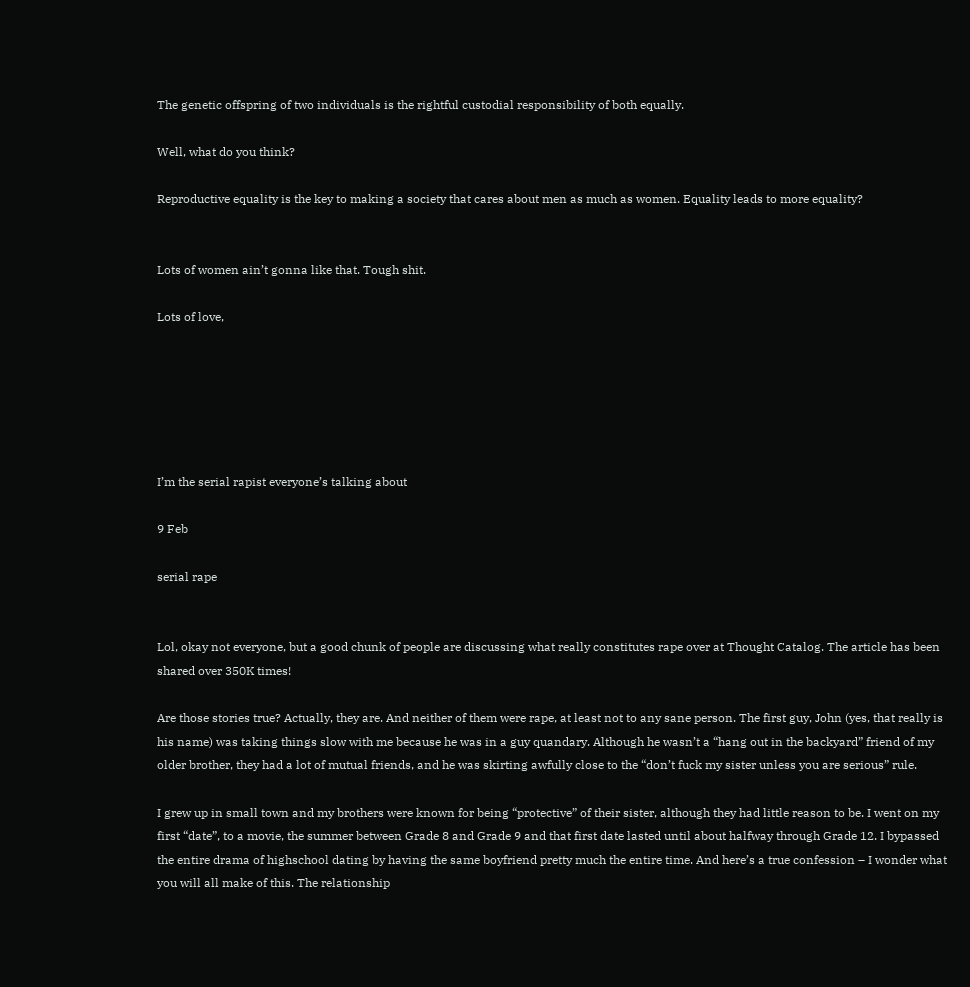The genetic offspring of two individuals is the rightful custodial responsibility of both equally.

Well, what do you think?

Reproductive equality is the key to making a society that cares about men as much as women. Equality leads to more equality?


Lots of women ain’t gonna like that. Tough shit.

Lots of love,






I’m the serial rapist everyone’s talking about

9 Feb

serial rape


Lol, okay not everyone, but a good chunk of people are discussing what really constitutes rape over at Thought Catalog. The article has been shared over 350K times!

Are those stories true? Actually, they are. And neither of them were rape, at least not to any sane person. The first guy, John (yes, that really is his name) was taking things slow with me because he was in a guy quandary. Although he wasn’t a “hang out in the backyard” friend of my older brother, they had a lot of mutual friends, and he was skirting awfully close to the “don’t fuck my sister unless you are serious” rule.

I grew up in small town and my brothers were known for being “protective” of their sister, although they had little reason to be. I went on my first “date”, to a movie, the summer between Grade 8 and Grade 9 and that first date lasted until about halfway through Grade 12. I bypassed the entire drama of highschool dating by having the same boyfriend pretty much the entire time. And here’s a true confession – I wonder what you will all make of this. The relationship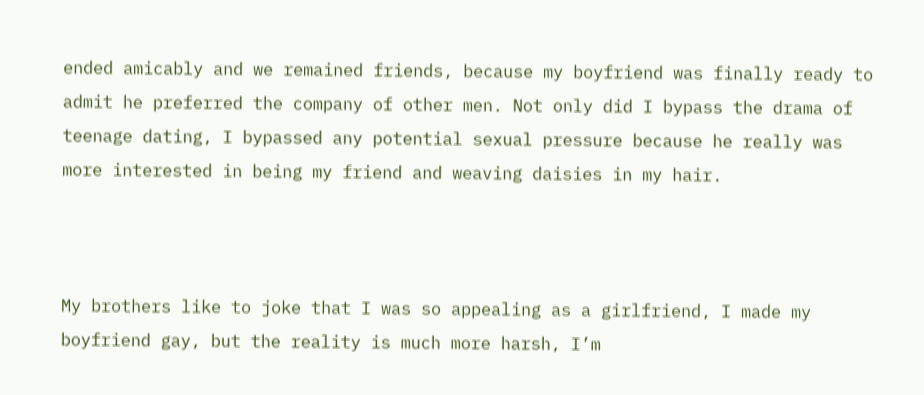ended amicably and we remained friends, because my boyfriend was finally ready to admit he preferred the company of other men. Not only did I bypass the drama of teenage dating, I bypassed any potential sexual pressure because he really was more interested in being my friend and weaving daisies in my hair.



My brothers like to joke that I was so appealing as a girlfriend, I made my boyfriend gay, but the reality is much more harsh, I’m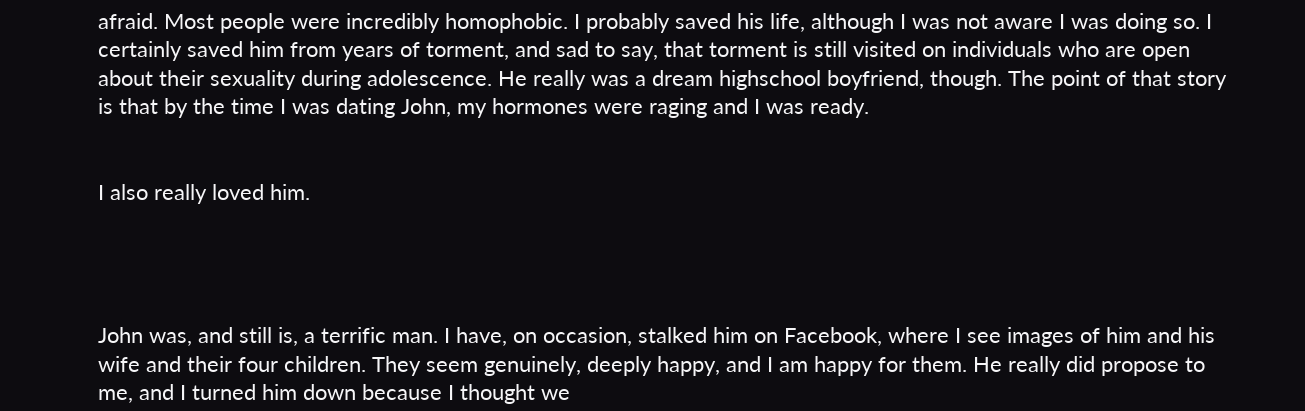afraid. Most people were incredibly homophobic. I probably saved his life, although I was not aware I was doing so. I certainly saved him from years of torment, and sad to say, that torment is still visited on individuals who are open about their sexuality during adolescence. He really was a dream highschool boyfriend, though. The point of that story is that by the time I was dating John, my hormones were raging and I was ready.


I also really loved him.




John was, and still is, a terrific man. I have, on occasion, stalked him on Facebook, where I see images of him and his wife and their four children. They seem genuinely, deeply happy, and I am happy for them. He really did propose to me, and I turned him down because I thought we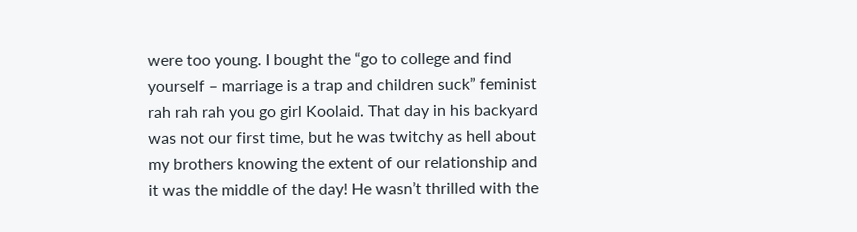were too young. I bought the “go to college and find yourself – marriage is a trap and children suck” feminist rah rah rah you go girl Koolaid. That day in his backyard was not our first time, but he was twitchy as hell about my brothers knowing the extent of our relationship and it was the middle of the day! He wasn’t thrilled with the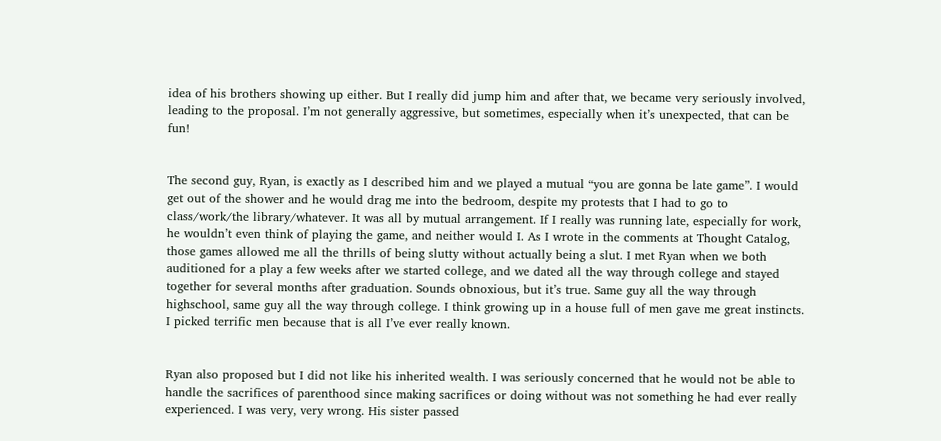idea of his brothers showing up either. But I really did jump him and after that, we became very seriously involved, leading to the proposal. I’m not generally aggressive, but sometimes, especially when it’s unexpected, that can be fun!


The second guy, Ryan, is exactly as I described him and we played a mutual “you are gonna be late game”. I would get out of the shower and he would drag me into the bedroom, despite my protests that I had to go to class/work/the library/whatever. It was all by mutual arrangement. If I really was running late, especially for work, he wouldn’t even think of playing the game, and neither would I. As I wrote in the comments at Thought Catalog, those games allowed me all the thrills of being slutty without actually being a slut. I met Ryan when we both auditioned for a play a few weeks after we started college, and we dated all the way through college and stayed together for several months after graduation. Sounds obnoxious, but it’s true. Same guy all the way through highschool, same guy all the way through college. I think growing up in a house full of men gave me great instincts. I picked terrific men because that is all I’ve ever really known.


Ryan also proposed but I did not like his inherited wealth. I was seriously concerned that he would not be able to handle the sacrifices of parenthood since making sacrifices or doing without was not something he had ever really experienced. I was very, very wrong. His sister passed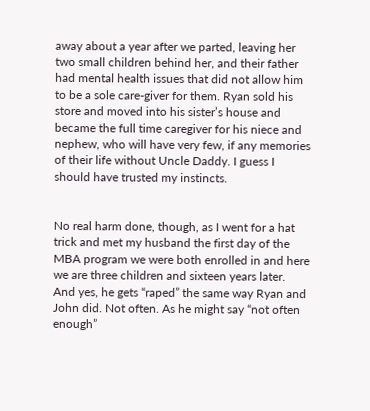away about a year after we parted, leaving her two small children behind her, and their father had mental health issues that did not allow him to be a sole care-giver for them. Ryan sold his store and moved into his sister’s house and became the full time caregiver for his niece and nephew, who will have very few, if any memories of their life without Uncle Daddy. I guess I should have trusted my instincts.


No real harm done, though, as I went for a hat trick and met my husband the first day of the MBA program we were both enrolled in and here we are three children and sixteen years later. And yes, he gets “raped” the same way Ryan and John did. Not often. As he might say “not often enough”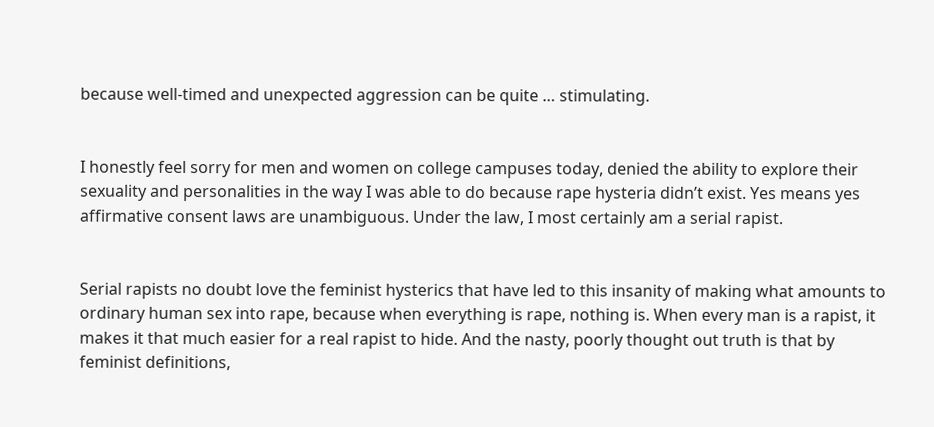because well-timed and unexpected aggression can be quite … stimulating.


I honestly feel sorry for men and women on college campuses today, denied the ability to explore their sexuality and personalities in the way I was able to do because rape hysteria didn’t exist. Yes means yes affirmative consent laws are unambiguous. Under the law, I most certainly am a serial rapist.


Serial rapists no doubt love the feminist hysterics that have led to this insanity of making what amounts to ordinary human sex into rape, because when everything is rape, nothing is. When every man is a rapist, it makes it that much easier for a real rapist to hide. And the nasty, poorly thought out truth is that by feminist definitions,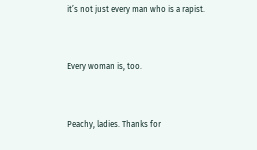it’s not just every man who is a rapist.


Every woman is, too.


Peachy, ladies. Thanks for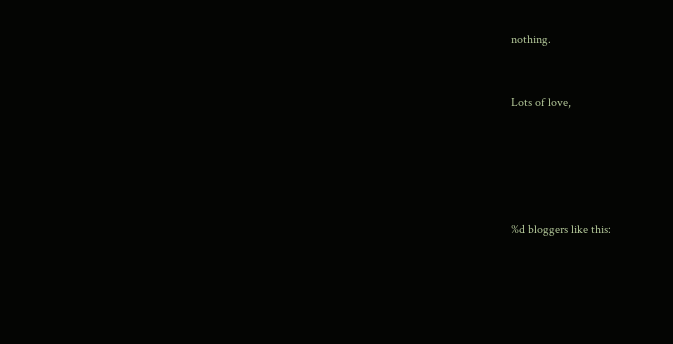nothing.


Lots of love,





%d bloggers like this: